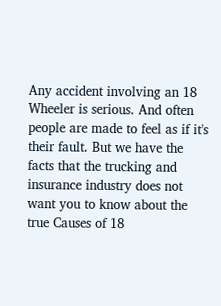Any accident involving an 18 Wheeler is serious. And often people are made to feel as if it's their fault. But we have the facts that the trucking and insurance industry does not want you to know about the true Causes of 18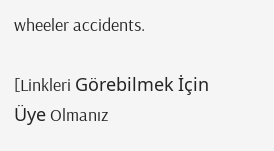wheeler accidents.

[Linkleri Görebilmek İçin Üye Olmanız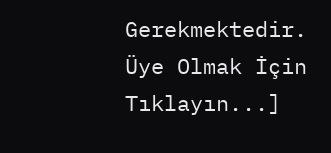Gerekmektedir. Üye Olmak İçin Tıklayın...]